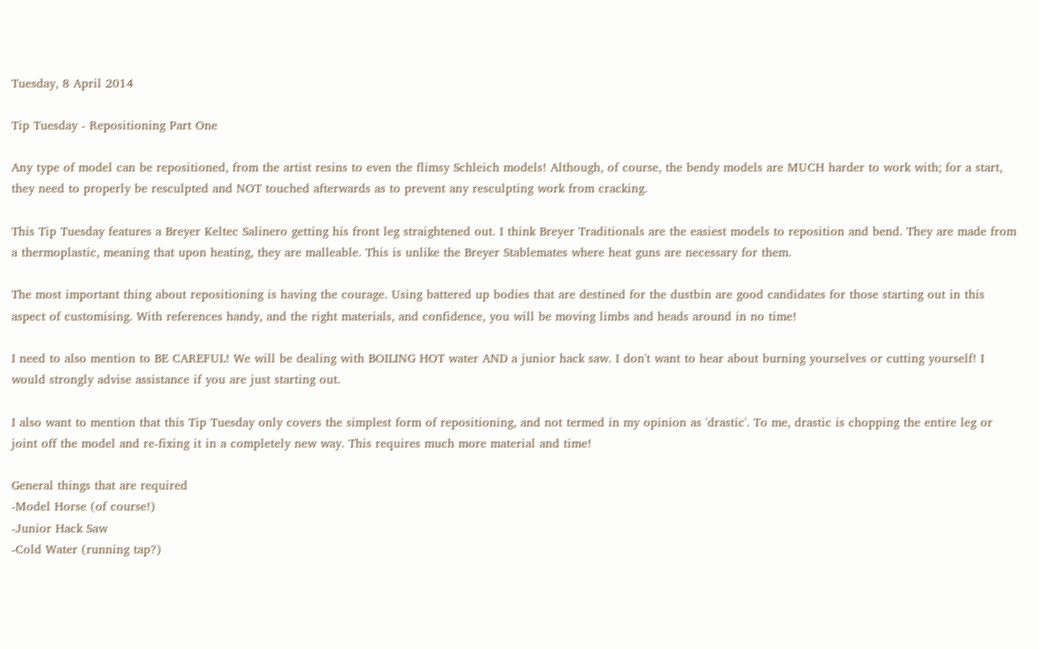Tuesday, 8 April 2014

Tip Tuesday - Repositioning Part One

Any type of model can be repositioned, from the artist resins to even the flimsy Schleich models! Although, of course, the bendy models are MUCH harder to work with; for a start, they need to properly be resculpted and NOT touched afterwards as to prevent any resculpting work from cracking.

This Tip Tuesday features a Breyer Keltec Salinero getting his front leg straightened out. I think Breyer Traditionals are the easiest models to reposition and bend. They are made from a thermoplastic, meaning that upon heating, they are malleable. This is unlike the Breyer Stablemates where heat guns are necessary for them.

The most important thing about repositioning is having the courage. Using battered up bodies that are destined for the dustbin are good candidates for those starting out in this aspect of customising. With references handy, and the right materials, and confidence, you will be moving limbs and heads around in no time!

I need to also mention to BE CAREFUL! We will be dealing with BOILING HOT water AND a junior hack saw. I don't want to hear about burning yourselves or cutting yourself! I would strongly advise assistance if you are just starting out.

I also want to mention that this Tip Tuesday only covers the simplest form of repositioning, and not termed in my opinion as 'drastic'. To me, drastic is chopping the entire leg or joint off the model and re-fixing it in a completely new way. This requires much more material and time!

General things that are required
-Model Horse (of course!)
-Junior Hack Saw
-Cold Water (running tap?)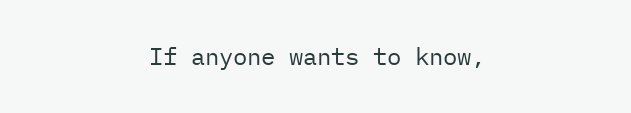If anyone wants to know,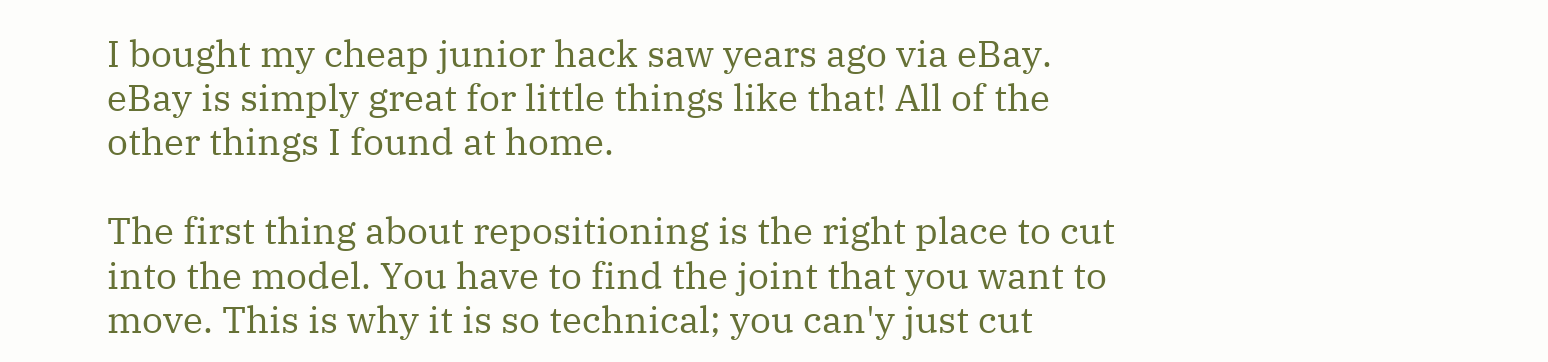I bought my cheap junior hack saw years ago via eBay. eBay is simply great for little things like that! All of the other things I found at home.

The first thing about repositioning is the right place to cut into the model. You have to find the joint that you want to move. This is why it is so technical; you can'y just cut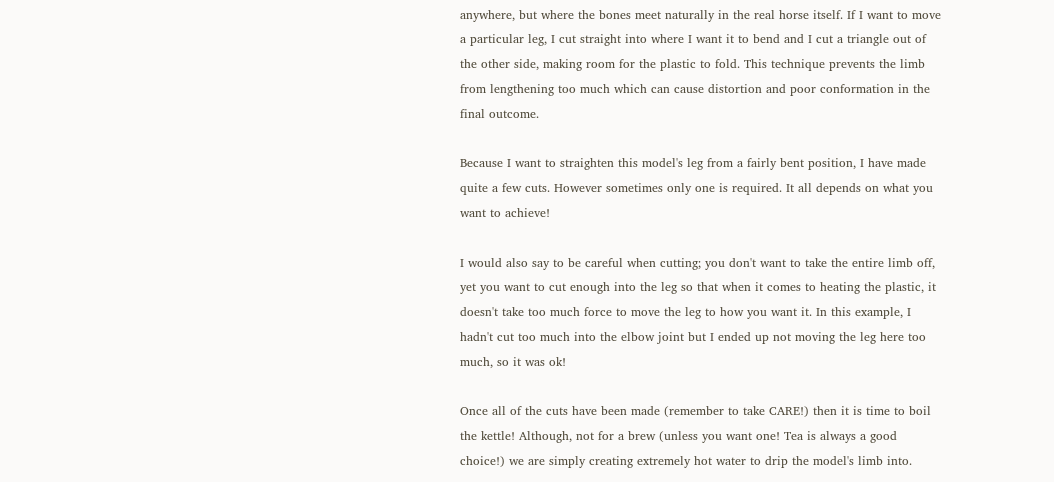anywhere, but where the bones meet naturally in the real horse itself. If I want to move a particular leg, I cut straight into where I want it to bend and I cut a triangle out of the other side, making room for the plastic to fold. This technique prevents the limb from lengthening too much which can cause distortion and poor conformation in the final outcome.

Because I want to straighten this model's leg from a fairly bent position, I have made quite a few cuts. However sometimes only one is required. It all depends on what you want to achieve!

I would also say to be careful when cutting; you don't want to take the entire limb off, yet you want to cut enough into the leg so that when it comes to heating the plastic, it doesn't take too much force to move the leg to how you want it. In this example, I hadn't cut too much into the elbow joint but I ended up not moving the leg here too much, so it was ok!

Once all of the cuts have been made (remember to take CARE!) then it is time to boil the kettle! Although, not for a brew (unless you want one! Tea is always a good choice!) we are simply creating extremely hot water to drip the model's limb into.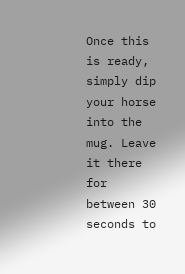Once this is ready, simply dip your horse into the mug. Leave it there for between 30 seconds to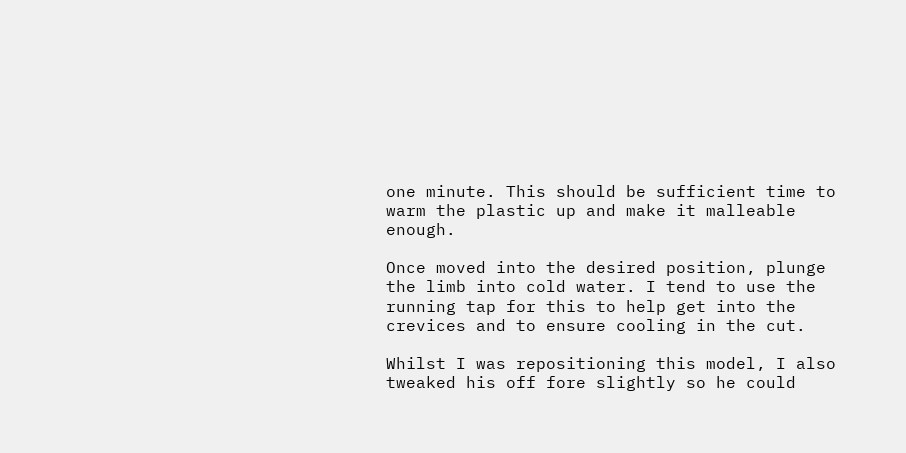one minute. This should be sufficient time to warm the plastic up and make it malleable enough.

Once moved into the desired position, plunge the limb into cold water. I tend to use the running tap for this to help get into the crevices and to ensure cooling in the cut.

Whilst I was repositioning this model, I also tweaked his off fore slightly so he could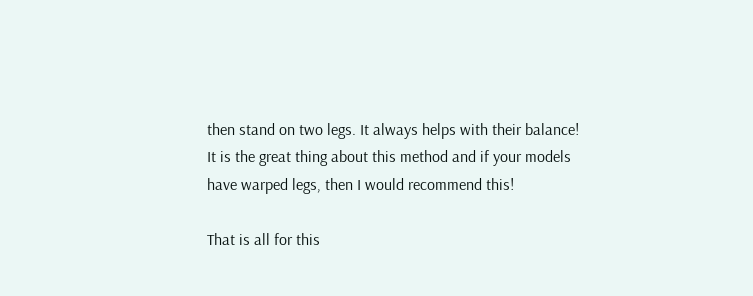then stand on two legs. It always helps with their balance! It is the great thing about this method and if your models have warped legs, then I would recommend this!

That is all for this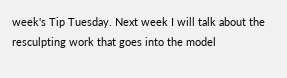week's Tip Tuesday. Next week I will talk about the resculpting work that goes into the model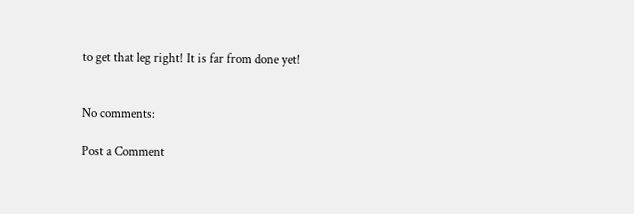to get that leg right! It is far from done yet!


No comments:

Post a Comment